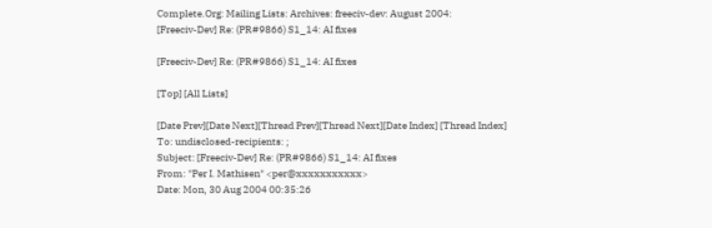Complete.Org: Mailing Lists: Archives: freeciv-dev: August 2004:
[Freeciv-Dev] Re: (PR#9866) S1_14: AI fixes

[Freeciv-Dev] Re: (PR#9866) S1_14: AI fixes

[Top] [All Lists]

[Date Prev][Date Next][Thread Prev][Thread Next][Date Index] [Thread Index]
To: undisclosed-recipients: ;
Subject: [Freeciv-Dev] Re: (PR#9866) S1_14: AI fixes
From: "Per I. Mathisen" <per@xxxxxxxxxxx>
Date: Mon, 30 Aug 2004 00:35:26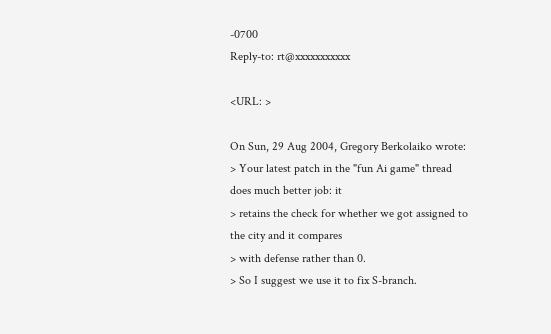-0700
Reply-to: rt@xxxxxxxxxxx

<URL: >

On Sun, 29 Aug 2004, Gregory Berkolaiko wrote:
> Your latest patch in the "fun Ai game" thread does much better job: it
> retains the check for whether we got assigned to the city and it compares
> with defense rather than 0.
> So I suggest we use it to fix S-branch.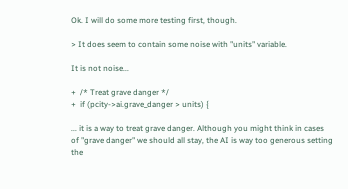Ok. I will do some more testing first, though.

> It does seem to contain some noise with "units" variable.

It is not noise...

+  /* Treat grave danger */
+  if (pcity->ai.grave_danger > units) {

... it is a way to treat grave danger. Although you might think in cases
of "grave danger" we should all stay, the AI is way too generous setting
the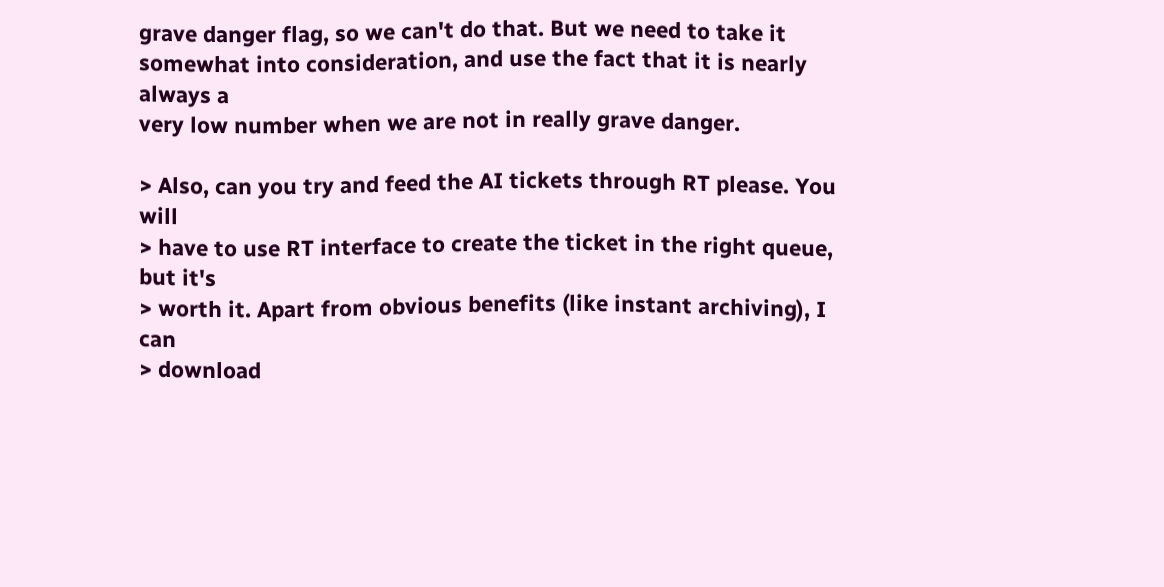grave danger flag, so we can't do that. But we need to take it
somewhat into consideration, and use the fact that it is nearly always a
very low number when we are not in really grave danger.

> Also, can you try and feed the AI tickets through RT please. You will
> have to use RT interface to create the ticket in the right queue, but it's
> worth it. Apart from obvious benefits (like instant archiving), I can
> download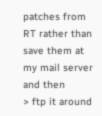patches from RT rather than save them at my mail server and then
> ftp it around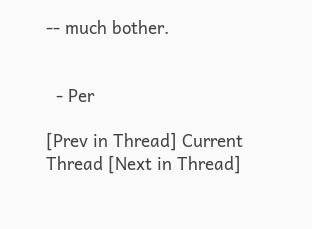-- much bother.


  - Per

[Prev in Thread] Current Thread [Next in Thread]